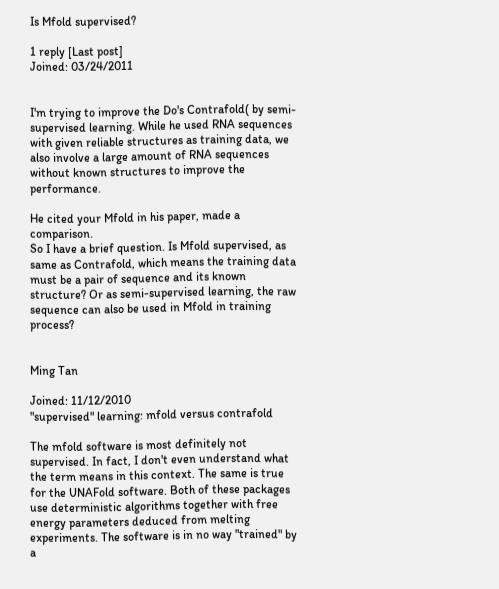Is Mfold supervised?

1 reply [Last post]
Joined: 03/24/2011


I'm trying to improve the Do's Contrafold( by semi-supervised learning. While he used RNA sequences with given reliable structures as training data, we also involve a large amount of RNA sequences without known structures to improve the performance.

He cited your Mfold in his paper, made a comparison.
So I have a brief question. Is Mfold supervised, as same as Contrafold, which means the training data must be a pair of sequence and its known structure? Or as semi-supervised learning, the raw sequence can also be used in Mfold in training process?


Ming Tan

Joined: 11/12/2010
"supervised" learning: mfold versus contrafold

The mfold software is most definitely not supervised. In fact, I don't even understand what the term means in this context. The same is true for the UNAFold software. Both of these packages use deterministic algorithms together with free energy parameters deduced from melting experiments. The software is in no way "trained" by a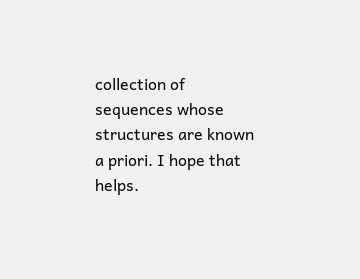collection of sequences whose structures are known a priori. I hope that helps.